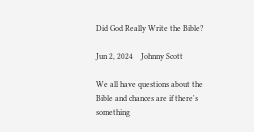Did God Really Write the Bible?

Jun 2, 2024    Johnny Scott

We all have questions about the Bible and chances are if there's something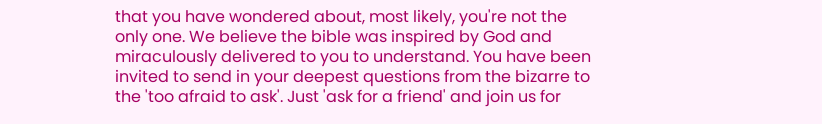that you have wondered about, most likely, you're not the only one. We believe the bible was inspired by God and miraculously delivered to you to understand. You have been invited to send in your deepest questions from the bizarre to the 'too afraid to ask'. Just 'ask for a friend' and join us for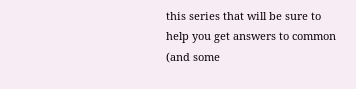this series that will be sure to help you get answers to common (and some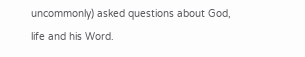uncommonly) asked questions about God, life and his Word.